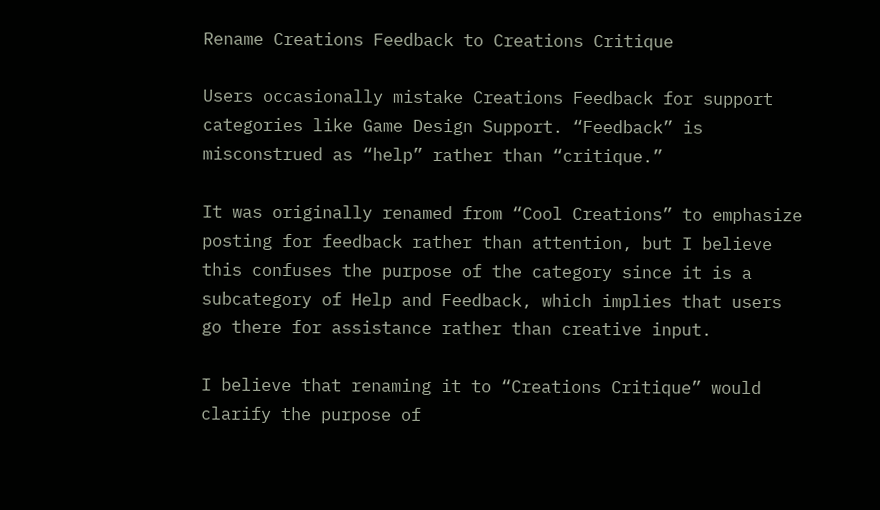Rename Creations Feedback to Creations Critique

Users occasionally mistake Creations Feedback for support categories like Game Design Support. “Feedback” is misconstrued as “help” rather than “critique.”

It was originally renamed from “Cool Creations” to emphasize posting for feedback rather than attention, but I believe this confuses the purpose of the category since it is a subcategory of Help and Feedback, which implies that users go there for assistance rather than creative input.

I believe that renaming it to “Creations Critique” would clarify the purpose of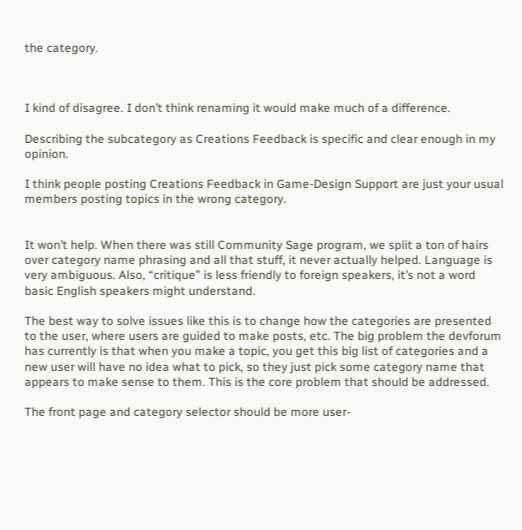the category.



I kind of disagree. I don’t think renaming it would make much of a difference.

Describing the subcategory as Creations Feedback is specific and clear enough in my opinion.

I think people posting Creations Feedback in Game-Design Support are just your usual members posting topics in the wrong category.


It won’t help. When there was still Community Sage program, we split a ton of hairs over category name phrasing and all that stuff, it never actually helped. Language is very ambiguous. Also, “critique” is less friendly to foreign speakers, it’s not a word basic English speakers might understand.

The best way to solve issues like this is to change how the categories are presented to the user, where users are guided to make posts, etc. The big problem the devforum has currently is that when you make a topic, you get this big list of categories and a new user will have no idea what to pick, so they just pick some category name that appears to make sense to them. This is the core problem that should be addressed.

The front page and category selector should be more user-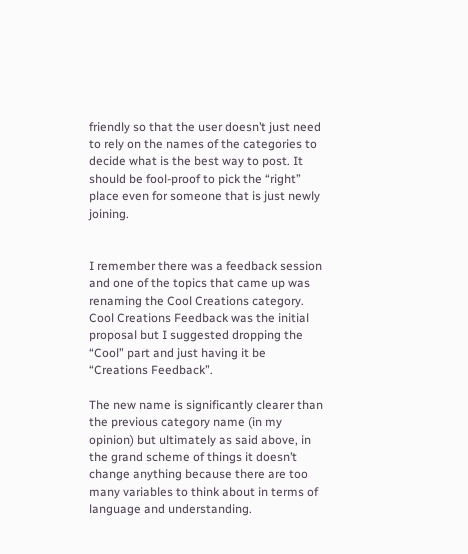friendly so that the user doesn’t just need to rely on the names of the categories to decide what is the best way to post. It should be fool-proof to pick the “right” place even for someone that is just newly joining.


I remember there was a feedback session and one of the topics that came up was renaming the Cool Creations category. Cool Creations Feedback was the initial proposal but I suggested dropping the “Cool” part and just having it be “Creations Feedback”.

The new name is significantly clearer than the previous category name (in my opinion) but ultimately as said above, in the grand scheme of things it doesn’t change anything because there are too many variables to think about in terms of language and understanding.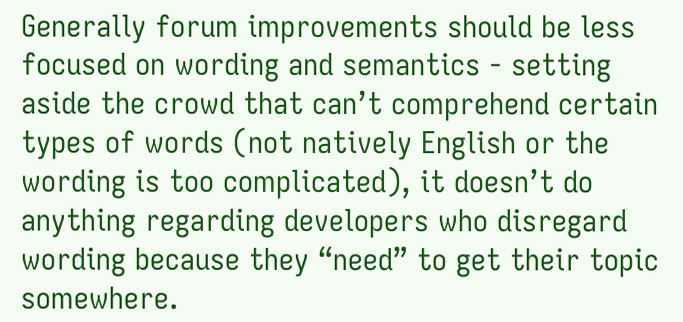Generally forum improvements should be less focused on wording and semantics - setting aside the crowd that can’t comprehend certain types of words (not natively English or the wording is too complicated), it doesn’t do anything regarding developers who disregard wording because they “need” to get their topic somewhere.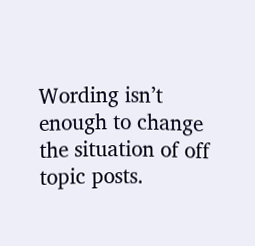Wording isn’t enough to change the situation of off topic posts.